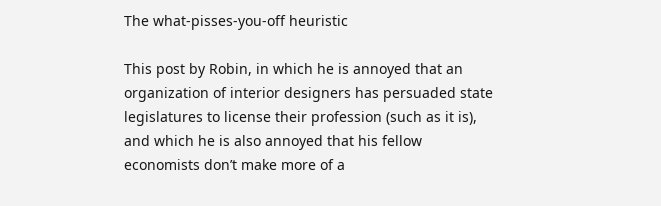The what-pisses-you-off heuristic

This post by Robin, in which he is annoyed that an organization of interior designers has persuaded state legislatures to license their profession (such as it is), and which he is also annoyed that his fellow economists don’t make more of a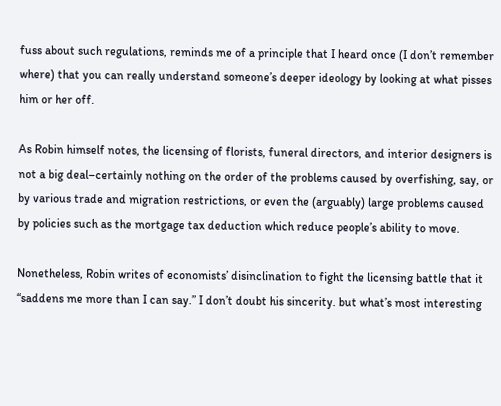fuss about such regulations, reminds me of a principle that I heard once (I don’t remember where) that you can really understand someone’s deeper ideology by looking at what pisses him or her off.

As Robin himself notes, the licensing of florists, funeral directors, and interior designers is not a big deal–certainly nothing on the order of the problems caused by overfishing, say, or by various trade and migration restrictions, or even the (arguably) large problems caused by policies such as the mortgage tax deduction which reduce people’s ability to move.

Nonetheless, Robin writes of economists’ disinclination to fight the licensing battle that it “saddens me more than I can say.” I don’t doubt his sincerity. but what’s most interesting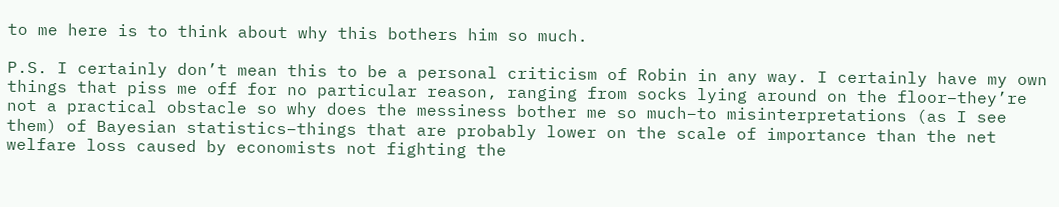to me here is to think about why this bothers him so much.

P.S. I certainly don’t mean this to be a personal criticism of Robin in any way. I certainly have my own things that piss me off for no particular reason, ranging from socks lying around on the floor–they’re not a practical obstacle so why does the messiness bother me so much–to misinterpretations (as I see them) of Bayesian statistics–things that are probably lower on the scale of importance than the net welfare loss caused by economists not fighting the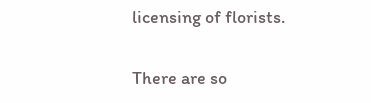licensing of florists.

There are so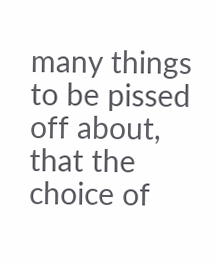many things to be pissed off about, that the choice of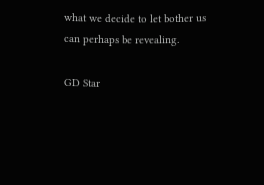what we decide to let bother us can perhaps be revealing.

GD Star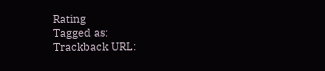Rating
Tagged as:
Trackback URL: